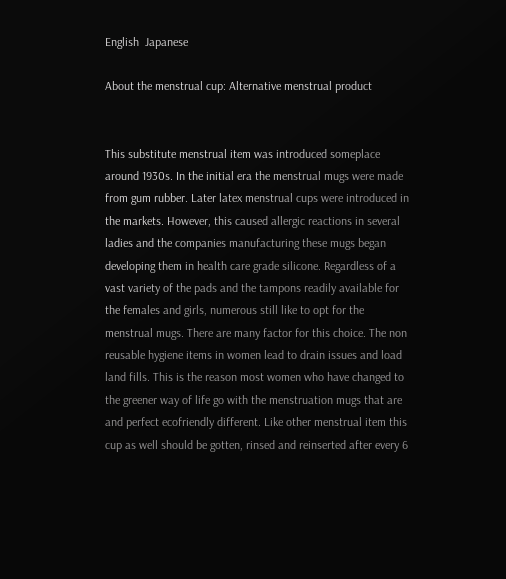English  Japanese

About the menstrual cup: Alternative menstrual product


This substitute menstrual item was introduced someplace around 1930s. In the initial era the menstrual mugs were made from gum rubber. Later latex menstrual cups were introduced in the markets. However, this caused allergic reactions in several ladies and the companies manufacturing these mugs began developing them in health care grade silicone. Regardless of a vast variety of the pads and the tampons readily available for the females and girls, numerous still like to opt for the menstrual mugs. There are many factor for this choice. The non reusable hygiene items in women lead to drain issues and load land fills. This is the reason most women who have changed to the greener way of life go with the menstruation mugs that are and perfect ecofriendly different. Like other menstrual item this cup as well should be gotten, rinsed and reinserted after every 6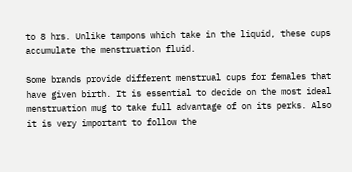to 8 hrs. Unlike tampons which take in the liquid, these cups accumulate the menstruation fluid.

Some brands provide different menstrual cups for females that have given birth. It is essential to decide on the most ideal menstruation mug to take full advantage of on its perks. Also it is very important to follow the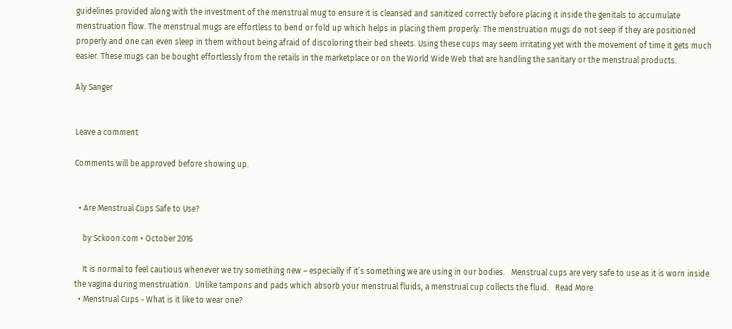guidelines provided along with the investment of the menstrual mug to ensure it is cleansed and sanitized correctly before placing it inside the genitals to accumulate menstruation flow. The menstrual mugs are effortless to bend or fold up which helps in placing them properly. The menstruation mugs do not seep if they are positioned properly and one can even sleep in them without being afraid of discoloring their bed sheets. Using these cups may seem irritating yet with the movement of time it gets much easier. These mugs can be bought effortlessly from the retails in the marketplace or on the World Wide Web that are handling the sanitary or the menstrual products.

Aly Sanger


Leave a comment

Comments will be approved before showing up.


  • Are Menstrual Cups Safe to Use?

    by Sckoon.com • October 2016

    It is normal to feel cautious whenever we try something new – especially if it’s something we are using in our bodies.   Menstrual cups are very safe to use as it is worn inside the vagina during menstruation.  Unlike tampons and pads which absorb your menstrual fluids, a menstrual cup collects the fluid.   Read More
  • Menstrual Cups - What is it like to wear one?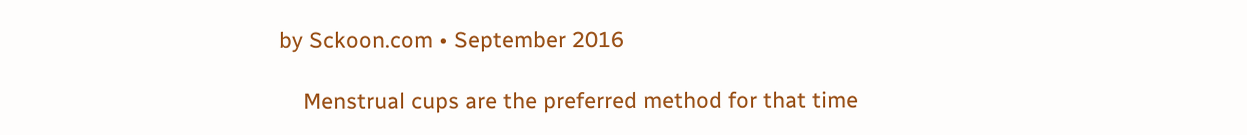by Sckoon.com • September 2016

    Menstrual cups are the preferred method for that time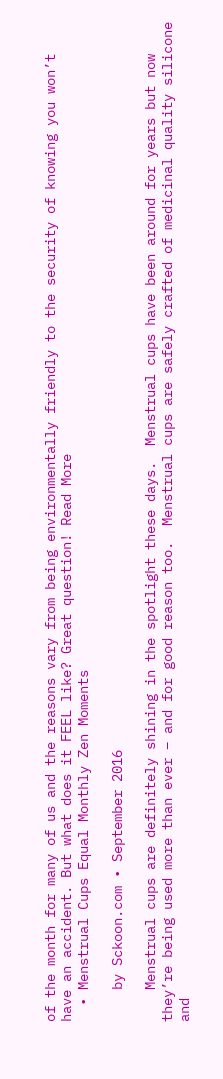of the month for many of us and the reasons vary from being environmentally friendly to the security of knowing you won’t have an accident. But what does it FEEL like? Great question! Read More
  • Menstrual Cups Equal Monthly Zen Moments

    by Sckoon.com • September 2016

    Menstrual cups are definitely shining in the spotlight these days.  Menstrual cups have been around for years but now they’re being used more than ever – and for good reason too.  Menstrual cups are safely crafted of medicinal quality silicone and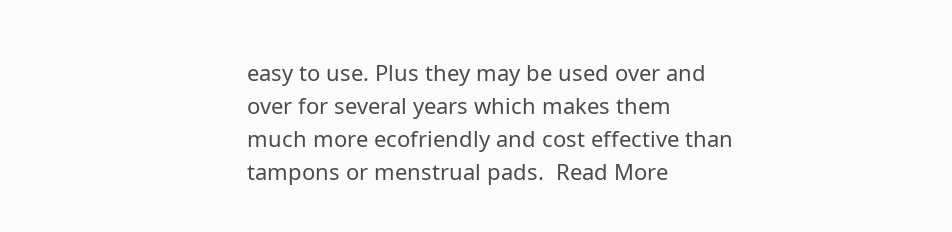easy to use. Plus they may be used over and over for several years which makes them much more ecofriendly and cost effective than tampons or menstrual pads.  Read More